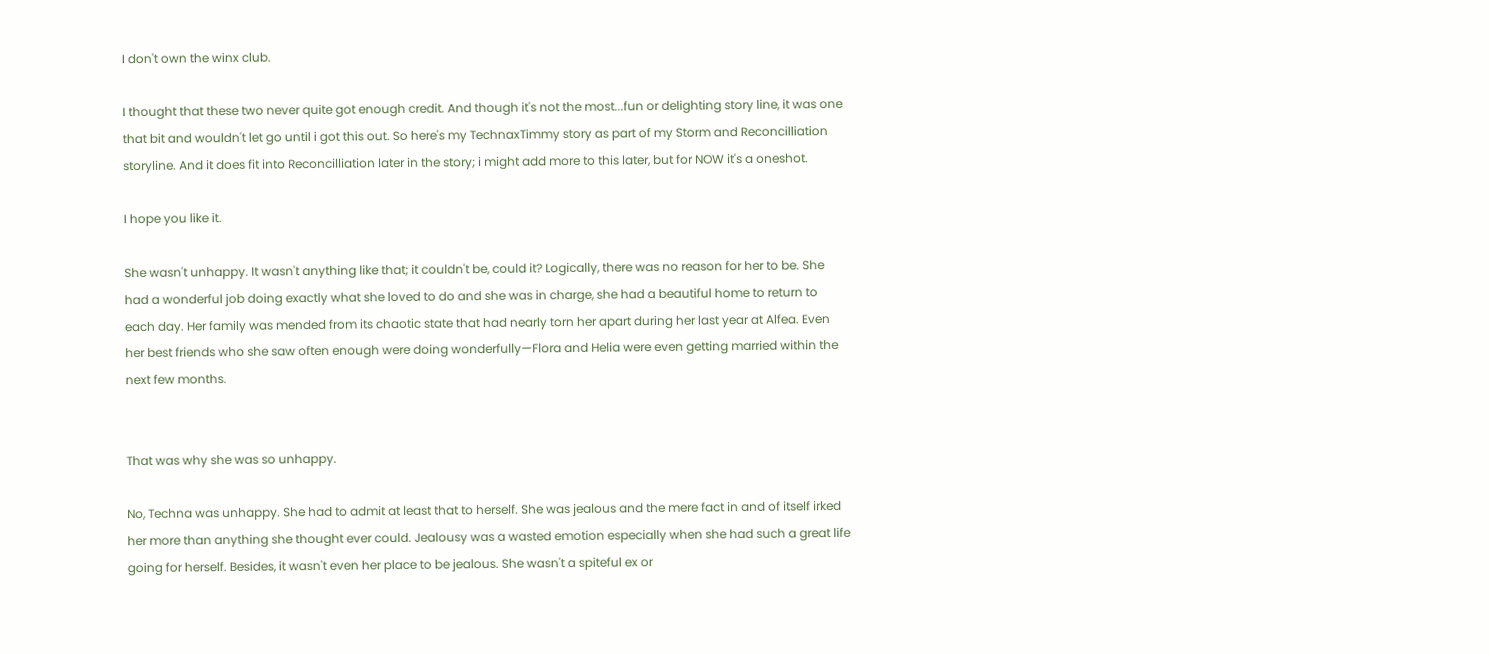I don't own the winx club.

I thought that these two never quite got enough credit. And though it's not the most...fun or delighting story line, it was one that bit and wouldn't let go until i got this out. So here's my TechnaxTimmy story as part of my Storm and Reconcilliation storyline. And it does fit into Reconcilliation later in the story; i might add more to this later, but for NOW it's a oneshot.

I hope you like it.

She wasn't unhappy. It wasn't anything like that; it couldn't be, could it? Logically, there was no reason for her to be. She had a wonderful job doing exactly what she loved to do and she was in charge, she had a beautiful home to return to each day. Her family was mended from its chaotic state that had nearly torn her apart during her last year at Alfea. Even her best friends who she saw often enough were doing wonderfully—Flora and Helia were even getting married within the next few months.


That was why she was so unhappy.

No, Techna was unhappy. She had to admit at least that to herself. She was jealous and the mere fact in and of itself irked her more than anything she thought ever could. Jealousy was a wasted emotion especially when she had such a great life going for herself. Besides, it wasn't even her place to be jealous. She wasn't a spiteful ex or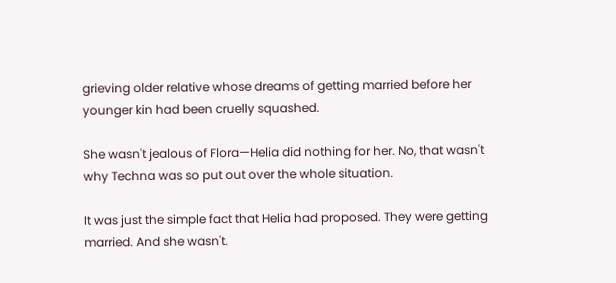grieving older relative whose dreams of getting married before her younger kin had been cruelly squashed.

She wasn't jealous of Flora—Helia did nothing for her. No, that wasn't why Techna was so put out over the whole situation.

It was just the simple fact that Helia had proposed. They were getting married. And she wasn't.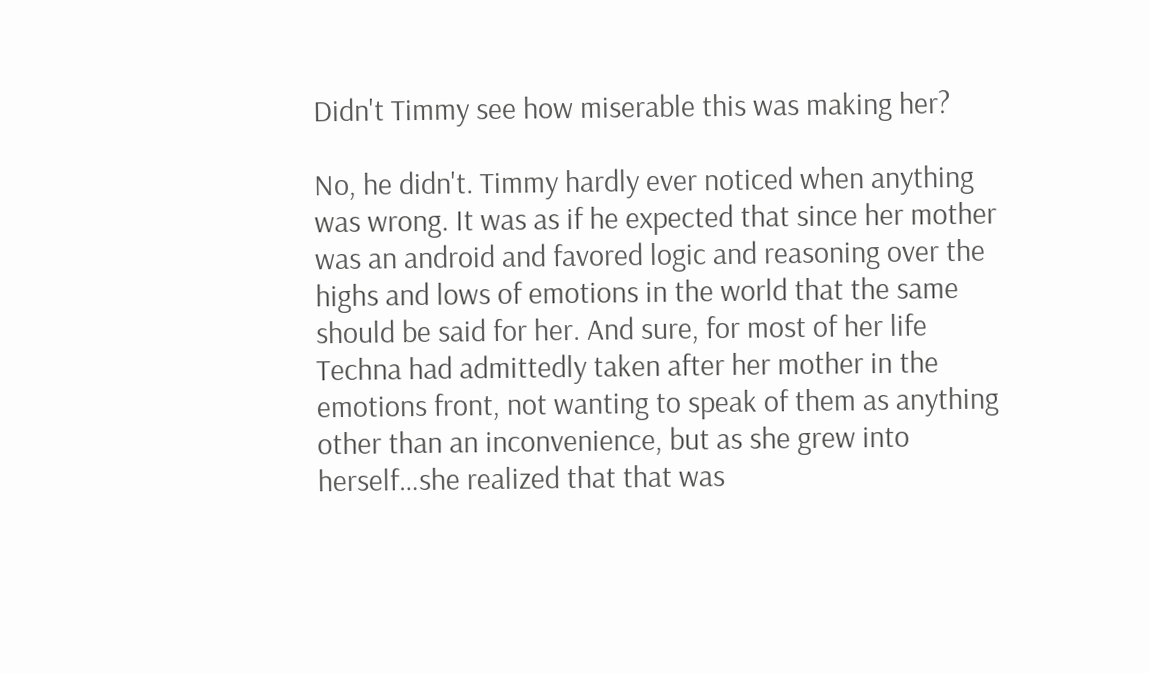Didn't Timmy see how miserable this was making her?

No, he didn't. Timmy hardly ever noticed when anything was wrong. It was as if he expected that since her mother was an android and favored logic and reasoning over the highs and lows of emotions in the world that the same should be said for her. And sure, for most of her life Techna had admittedly taken after her mother in the emotions front, not wanting to speak of them as anything other than an inconvenience, but as she grew into herself…she realized that that was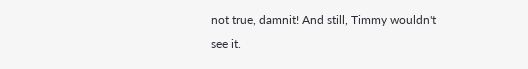not true, damnit! And still, Timmy wouldn't see it.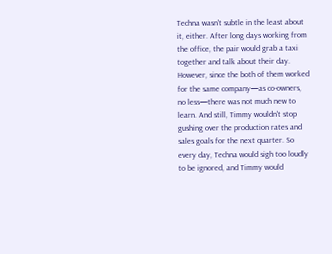Techna wasn't subtle in the least about it, either. After long days working from the office, the pair would grab a taxi together and talk about their day. However, since the both of them worked for the same company—as co-owners, no less—there was not much new to learn. And still, Timmy wouldn't stop gushing over the production rates and sales goals for the next quarter. So every day, Techna would sigh too loudly to be ignored, and Timmy would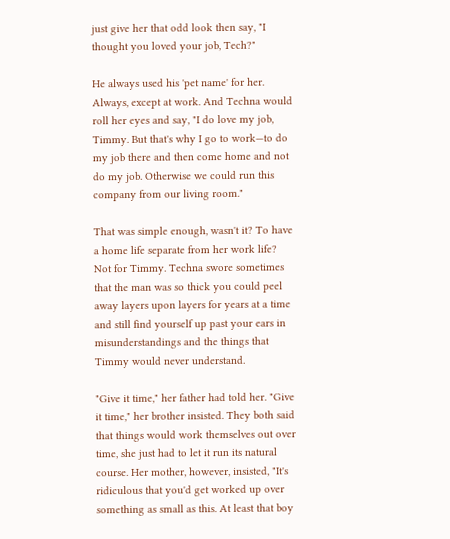just give her that odd look then say, "I thought you loved your job, Tech?"

He always used his 'pet name' for her. Always, except at work. And Techna would roll her eyes and say, "I do love my job, Timmy. But that's why I go to work—to do my job there and then come home and not do my job. Otherwise we could run this company from our living room."

That was simple enough, wasn't it? To have a home life separate from her work life? Not for Timmy. Techna swore sometimes that the man was so thick you could peel away layers upon layers for years at a time and still find yourself up past your ears in misunderstandings and the things that Timmy would never understand.

"Give it time," her father had told her. "Give it time," her brother insisted. They both said that things would work themselves out over time, she just had to let it run its natural course. Her mother, however, insisted, "It's ridiculous that you'd get worked up over something as small as this. At least that boy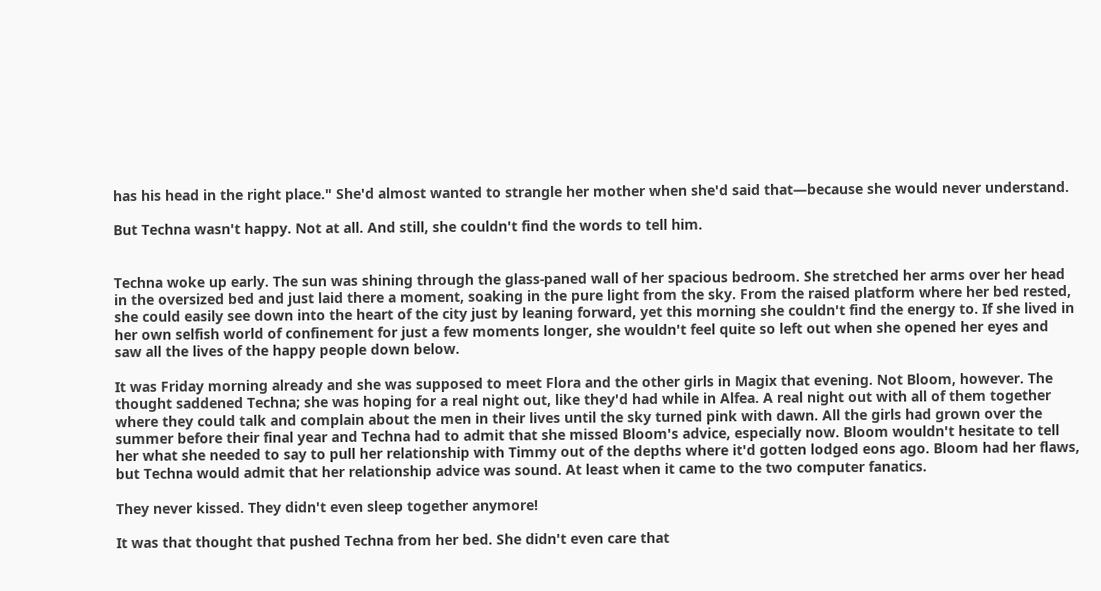has his head in the right place." She'd almost wanted to strangle her mother when she'd said that—because she would never understand.

But Techna wasn't happy. Not at all. And still, she couldn't find the words to tell him.


Techna woke up early. The sun was shining through the glass-paned wall of her spacious bedroom. She stretched her arms over her head in the oversized bed and just laid there a moment, soaking in the pure light from the sky. From the raised platform where her bed rested, she could easily see down into the heart of the city just by leaning forward, yet this morning she couldn't find the energy to. If she lived in her own selfish world of confinement for just a few moments longer, she wouldn't feel quite so left out when she opened her eyes and saw all the lives of the happy people down below.

It was Friday morning already and she was supposed to meet Flora and the other girls in Magix that evening. Not Bloom, however. The thought saddened Techna; she was hoping for a real night out, like they'd had while in Alfea. A real night out with all of them together where they could talk and complain about the men in their lives until the sky turned pink with dawn. All the girls had grown over the summer before their final year and Techna had to admit that she missed Bloom's advice, especially now. Bloom wouldn't hesitate to tell her what she needed to say to pull her relationship with Timmy out of the depths where it'd gotten lodged eons ago. Bloom had her flaws, but Techna would admit that her relationship advice was sound. At least when it came to the two computer fanatics.

They never kissed. They didn't even sleep together anymore!

It was that thought that pushed Techna from her bed. She didn't even care that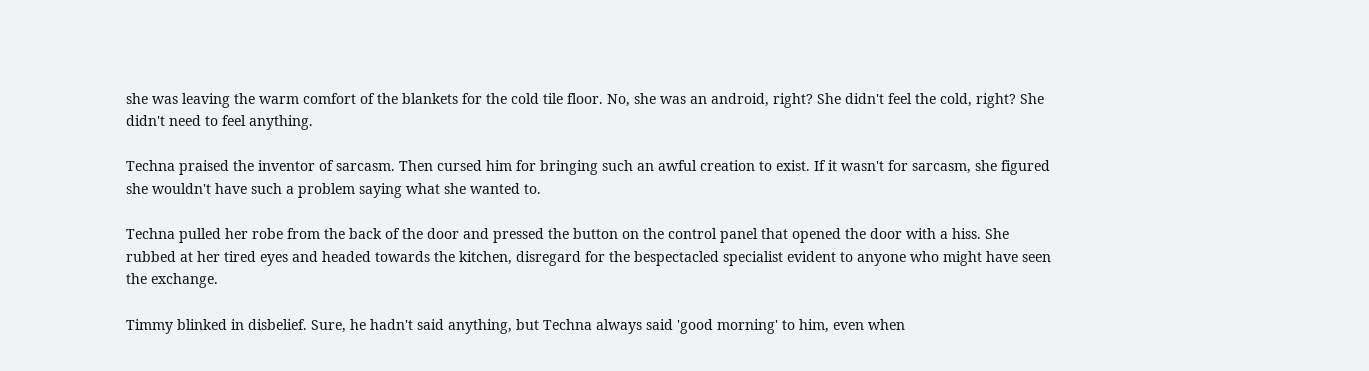she was leaving the warm comfort of the blankets for the cold tile floor. No, she was an android, right? She didn't feel the cold, right? She didn't need to feel anything.

Techna praised the inventor of sarcasm. Then cursed him for bringing such an awful creation to exist. If it wasn't for sarcasm, she figured she wouldn't have such a problem saying what she wanted to.

Techna pulled her robe from the back of the door and pressed the button on the control panel that opened the door with a hiss. She rubbed at her tired eyes and headed towards the kitchen, disregard for the bespectacled specialist evident to anyone who might have seen the exchange.

Timmy blinked in disbelief. Sure, he hadn't said anything, but Techna always said 'good morning' to him, even when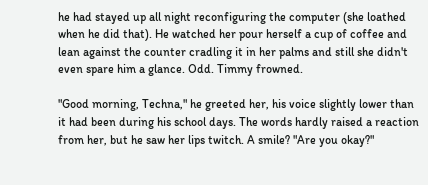he had stayed up all night reconfiguring the computer (she loathed when he did that). He watched her pour herself a cup of coffee and lean against the counter cradling it in her palms and still she didn't even spare him a glance. Odd. Timmy frowned.

"Good morning, Techna," he greeted her, his voice slightly lower than it had been during his school days. The words hardly raised a reaction from her, but he saw her lips twitch. A smile? "Are you okay?"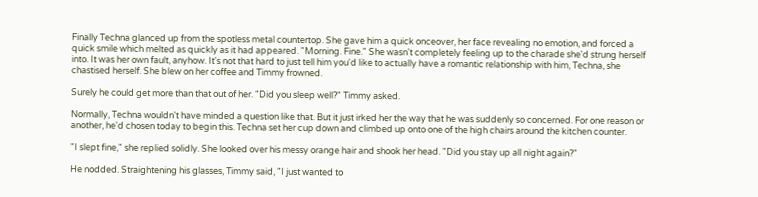Finally Techna glanced up from the spotless metal countertop. She gave him a quick onceover, her face revealing no emotion, and forced a quick smile which melted as quickly as it had appeared. "Morning. Fine." She wasn't completely feeling up to the charade she'd strung herself into. It was her own fault, anyhow. It's not that hard to just tell him you'd like to actually have a romantic relationship with him, Techna, she chastised herself. She blew on her coffee and Timmy frowned.

Surely he could get more than that out of her. "Did you sleep well?" Timmy asked.

Normally, Techna wouldn't have minded a question like that. But it just irked her the way that he was suddenly so concerned. For one reason or another, he'd chosen today to begin this. Techna set her cup down and climbed up onto one of the high chairs around the kitchen counter.

"I slept fine," she replied solidly. She looked over his messy orange hair and shook her head. "Did you stay up all night again?"

He nodded. Straightening his glasses, Timmy said, "I just wanted to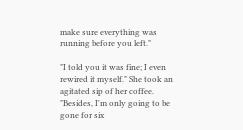make sure everything was running before you left."

"I told you it was fine; I even rewired it myself." She took an agitated sip of her coffee. "Besides, I'm only going to be gone for six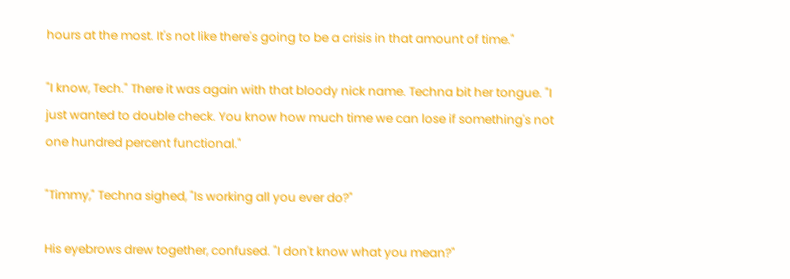hours at the most. It's not like there's going to be a crisis in that amount of time."

"I know, Tech." There it was again with that bloody nick name. Techna bit her tongue. "I just wanted to double check. You know how much time we can lose if something's not one hundred percent functional."

"Timmy," Techna sighed, "Is working all you ever do?"

His eyebrows drew together, confused. "I don't know what you mean?"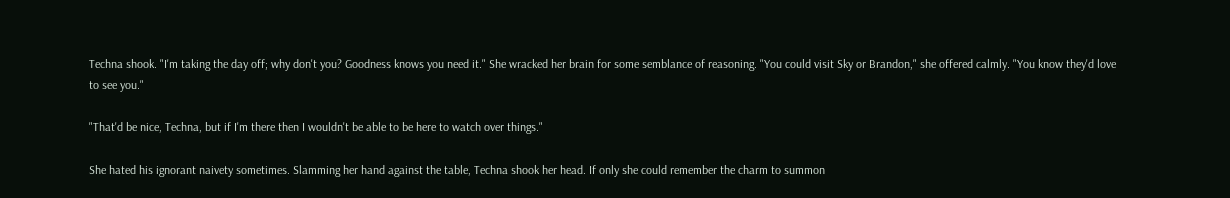Techna shook. "I'm taking the day off; why don't you? Goodness knows you need it." She wracked her brain for some semblance of reasoning. "You could visit Sky or Brandon," she offered calmly. "You know they'd love to see you."

"That'd be nice, Techna, but if I'm there then I wouldn't be able to be here to watch over things."

She hated his ignorant naivety sometimes. Slamming her hand against the table, Techna shook her head. If only she could remember the charm to summon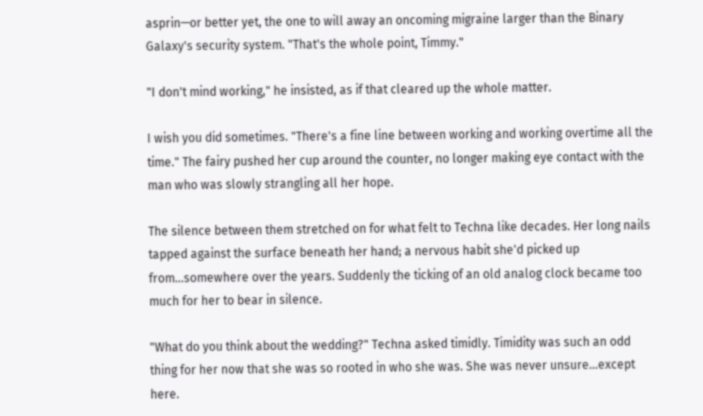asprin—or better yet, the one to will away an oncoming migraine larger than the Binary Galaxy's security system. "That's the whole point, Timmy."

"I don't mind working," he insisted, as if that cleared up the whole matter.

I wish you did sometimes. "There's a fine line between working and working overtime all the time." The fairy pushed her cup around the counter, no longer making eye contact with the man who was slowly strangling all her hope.

The silence between them stretched on for what felt to Techna like decades. Her long nails tapped against the surface beneath her hand; a nervous habit she'd picked up from…somewhere over the years. Suddenly the ticking of an old analog clock became too much for her to bear in silence.

"What do you think about the wedding?" Techna asked timidly. Timidity was such an odd thing for her now that she was so rooted in who she was. She was never unsure…except here.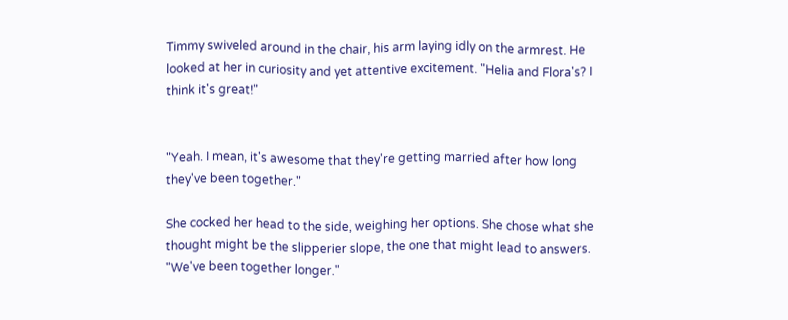Timmy swiveled around in the chair, his arm laying idly on the armrest. He looked at her in curiosity and yet attentive excitement. "Helia and Flora's? I think it's great!"


"Yeah. I mean, it's awesome that they're getting married after how long they've been together."

She cocked her head to the side, weighing her options. She chose what she thought might be the slipperier slope, the one that might lead to answers. "We've been together longer."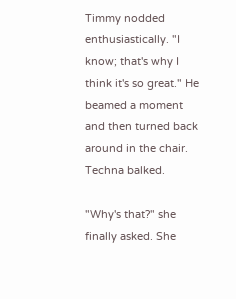Timmy nodded enthusiastically. "I know; that's why I think it's so great." He beamed a moment and then turned back around in the chair. Techna balked.

"Why's that?" she finally asked. She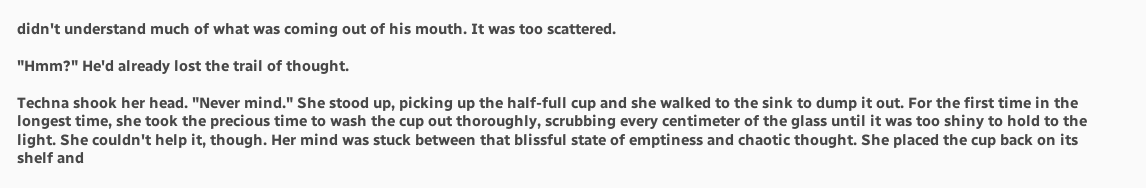didn't understand much of what was coming out of his mouth. It was too scattered.

"Hmm?" He'd already lost the trail of thought.

Techna shook her head. "Never mind." She stood up, picking up the half-full cup and she walked to the sink to dump it out. For the first time in the longest time, she took the precious time to wash the cup out thoroughly, scrubbing every centimeter of the glass until it was too shiny to hold to the light. She couldn't help it, though. Her mind was stuck between that blissful state of emptiness and chaotic thought. She placed the cup back on its shelf and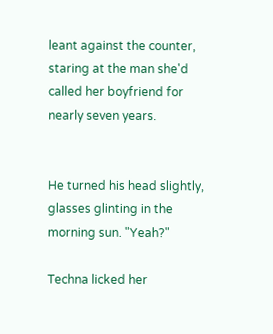leant against the counter, staring at the man she'd called her boyfriend for nearly seven years.


He turned his head slightly, glasses glinting in the morning sun. "Yeah?"

Techna licked her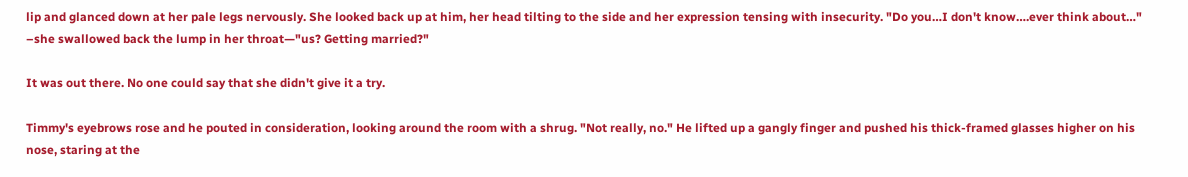lip and glanced down at her pale legs nervously. She looked back up at him, her head tilting to the side and her expression tensing with insecurity. "Do you…I don't know….ever think about…" –she swallowed back the lump in her throat—"us? Getting married?"

It was out there. No one could say that she didn't give it a try.

Timmy's eyebrows rose and he pouted in consideration, looking around the room with a shrug. "Not really, no." He lifted up a gangly finger and pushed his thick-framed glasses higher on his nose, staring at the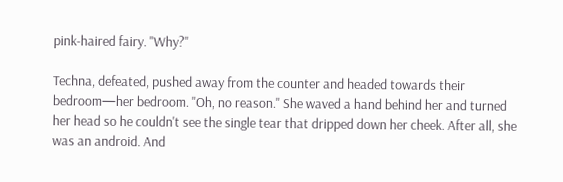pink-haired fairy. "Why?"

Techna, defeated, pushed away from the counter and headed towards their bedroom—her bedroom. "Oh, no reason." She waved a hand behind her and turned her head so he couldn't see the single tear that dripped down her cheek. After all, she was an android. And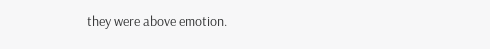they were above emotion.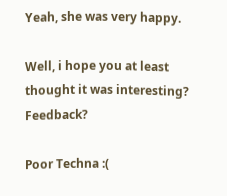Yeah, she was very happy.

Well, i hope you at least thought it was interesting? Feedback?

Poor Techna :(